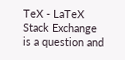TeX - LaTeX Stack Exchange is a question and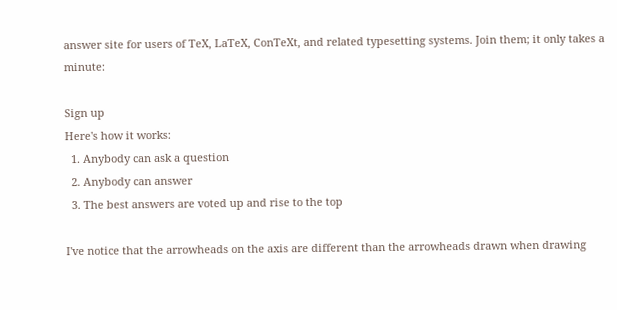answer site for users of TeX, LaTeX, ConTeXt, and related typesetting systems. Join them; it only takes a minute:

Sign up
Here's how it works:
  1. Anybody can ask a question
  2. Anybody can answer
  3. The best answers are voted up and rise to the top

I've notice that the arrowheads on the axis are different than the arrowheads drawn when drawing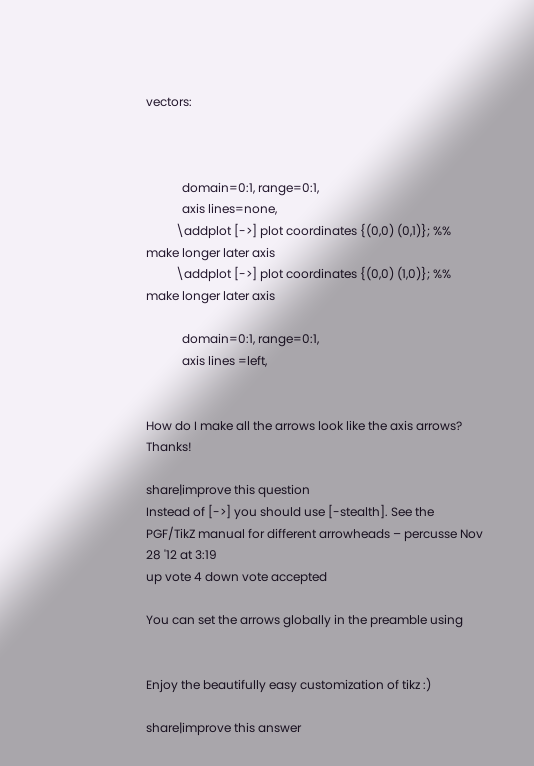vectors:



            domain=0:1, range=0:1,
            axis lines=none,
          \addplot [->] plot coordinates {(0,0) (0,1)}; %% make longer later axis
          \addplot [->] plot coordinates {(0,0) (1,0)}; %% make longer later axis

            domain=0:1, range=0:1,
            axis lines =left,


How do I make all the arrows look like the axis arrows? Thanks!

share|improve this question
Instead of [->] you should use [-stealth]. See the PGF/TikZ manual for different arrowheads – percusse Nov 28 '12 at 3:19
up vote 4 down vote accepted

You can set the arrows globally in the preamble using


Enjoy the beautifully easy customization of tikz :)

share|improve this answer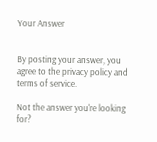Your Answer


By posting your answer, you agree to the privacy policy and terms of service.

Not the answer you're looking for?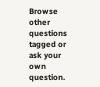Browse other questions tagged or ask your own question.